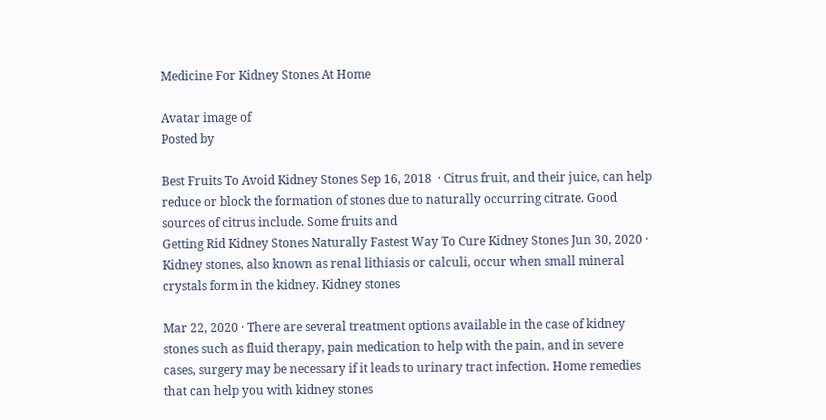Medicine For Kidney Stones At Home

Avatar image of
Posted by

Best Fruits To Avoid Kidney Stones Sep 16, 2018  · Citrus fruit, and their juice, can help reduce or block the formation of stones due to naturally occurring citrate. Good sources of citrus include. Some fruits and
Getting Rid Kidney Stones Naturally Fastest Way To Cure Kidney Stones Jun 30, 2020 · Kidney stones, also known as renal lithiasis or calculi, occur when small mineral crystals form in the kidney. Kidney stones

Mar 22, 2020 · There are several treatment options available in the case of kidney stones such as fluid therapy, pain medication to help with the pain, and in severe cases, surgery may be necessary if it leads to urinary tract infection. Home remedies that can help you with kidney stones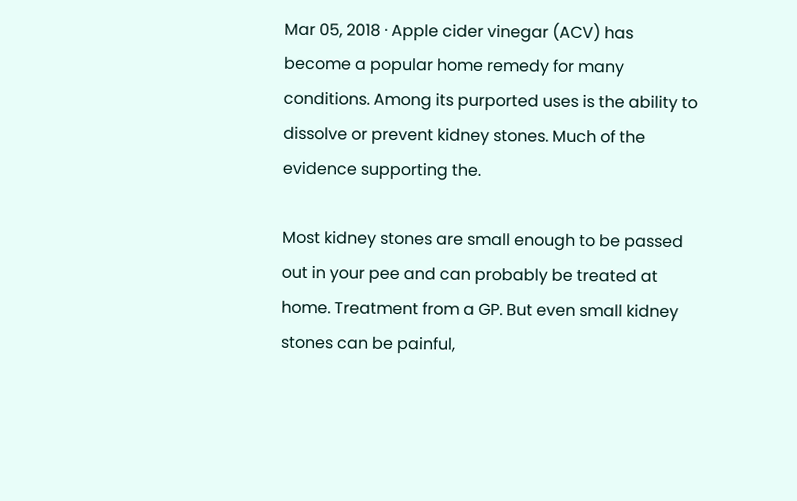Mar 05, 2018 · Apple cider vinegar (ACV) has become a popular home remedy for many conditions. Among its purported uses is the ability to dissolve or prevent kidney stones. Much of the evidence supporting the.

Most kidney stones are small enough to be passed out in your pee and can probably be treated at home. Treatment from a GP. But even small kidney stones can be painful,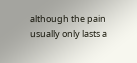although the pain usually only lasts a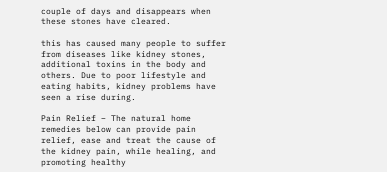couple of days and disappears when these stones have cleared.

this has caused many people to suffer from diseases like kidney stones, additional toxins in the body and others. Due to poor lifestyle and eating habits, kidney problems have seen a rise during.

Pain Relief – The natural home remedies below can provide pain relief, ease and treat the cause of the kidney pain, while healing, and promoting healthy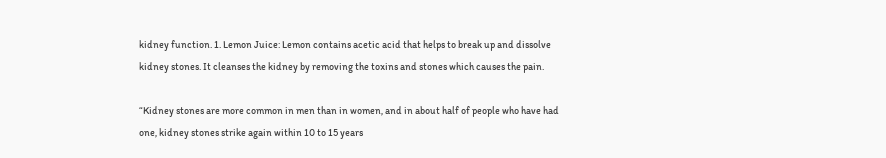kidney function. 1. Lemon Juice: Lemon contains acetic acid that helps to break up and dissolve kidney stones. It cleanses the kidney by removing the toxins and stones which causes the pain.

“Kidney stones are more common in men than in women, and in about half of people who have had one, kidney stones strike again within 10 to 15 years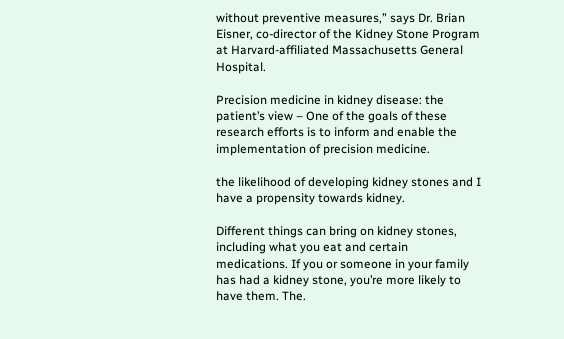without preventive measures,” says Dr. Brian Eisner, co-director of the Kidney Stone Program at Harvard-affiliated Massachusetts General Hospital.

Precision medicine in kidney disease: the patient’s view – One of the goals of these research efforts is to inform and enable the implementation of precision medicine.

the likelihood of developing kidney stones and I have a propensity towards kidney.

Different things can bring on kidney stones, including what you eat and certain medications. If you or someone in your family has had a kidney stone, you’re more likely to have them. The.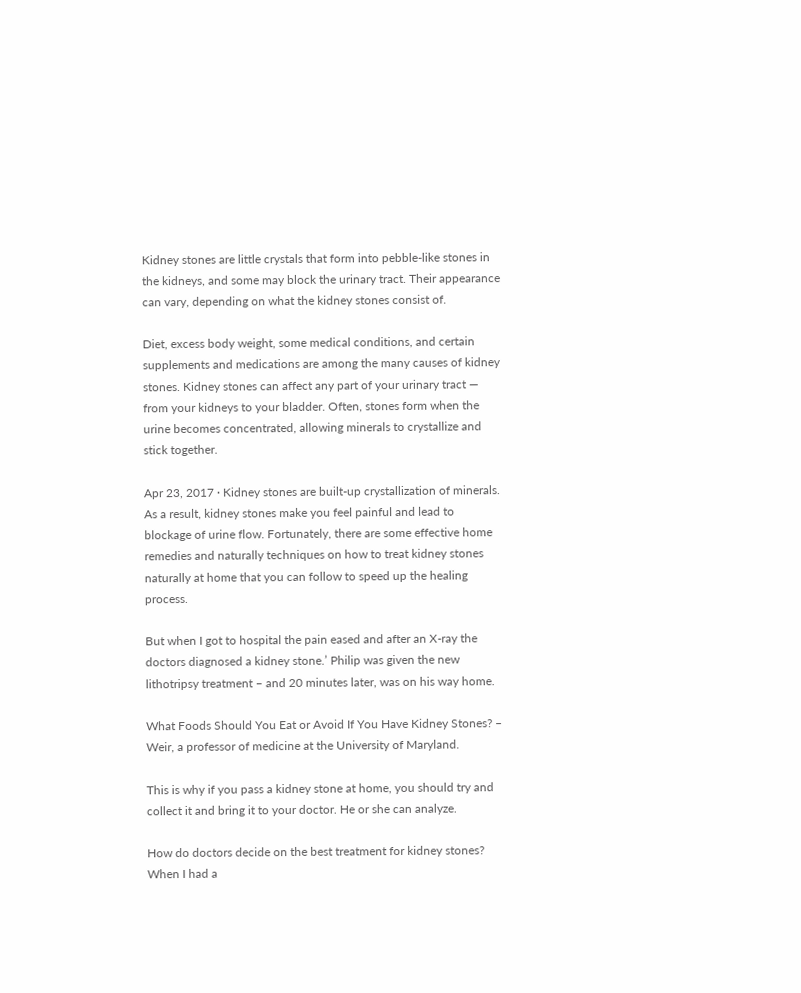Kidney stones are little crystals that form into pebble-like stones in the kidneys, and some may block the urinary tract. Their appearance can vary, depending on what the kidney stones consist of.

Diet, excess body weight, some medical conditions, and certain supplements and medications are among the many causes of kidney stones. Kidney stones can affect any part of your urinary tract — from your kidneys to your bladder. Often, stones form when the urine becomes concentrated, allowing minerals to crystallize and stick together.

Apr 23, 2017 · Kidney stones are built-up crystallization of minerals. As a result, kidney stones make you feel painful and lead to blockage of urine flow. Fortunately, there are some effective home remedies and naturally techniques on how to treat kidney stones naturally at home that you can follow to speed up the healing process.

But when I got to hospital the pain eased and after an X-ray the doctors diagnosed a kidney stone.’ Philip was given the new lithotripsy treatment – and 20 minutes later, was on his way home.

What Foods Should You Eat or Avoid If You Have Kidney Stones? – Weir, a professor of medicine at the University of Maryland.

This is why if you pass a kidney stone at home, you should try and collect it and bring it to your doctor. He or she can analyze.

How do doctors decide on the best treatment for kidney stones? When I had a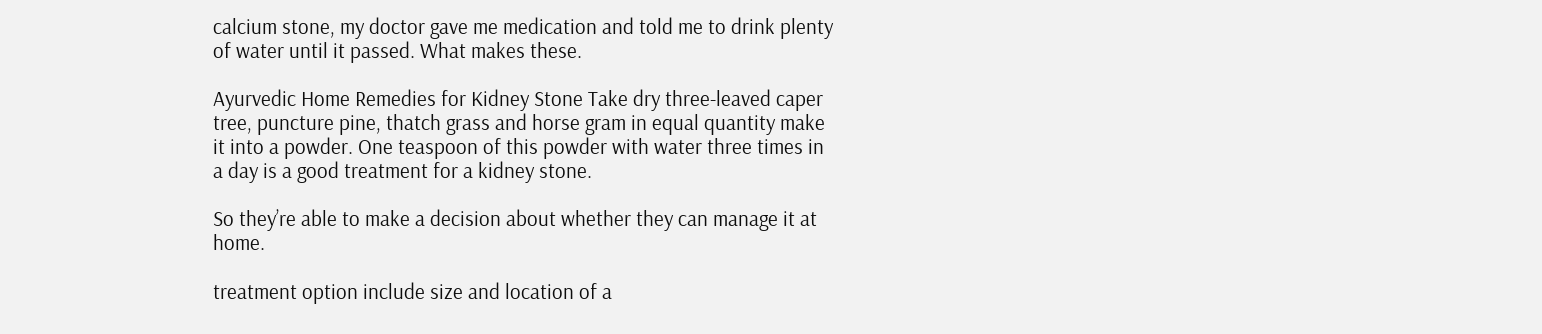calcium stone, my doctor gave me medication and told me to drink plenty of water until it passed. What makes these.

Ayurvedic Home Remedies for Kidney Stone Take dry three-leaved caper tree, puncture pine, thatch grass and horse gram in equal quantity make it into a powder. One teaspoon of this powder with water three times in a day is a good treatment for a kidney stone.

So they’re able to make a decision about whether they can manage it at home.

treatment option include size and location of a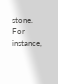stone. For instance,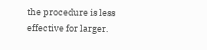the procedure is less effective for larger.